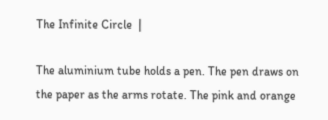The Infinite Circle  |

The aluminium tube holds a pen. The pen draws on the paper as the arms rotate. The pink and orange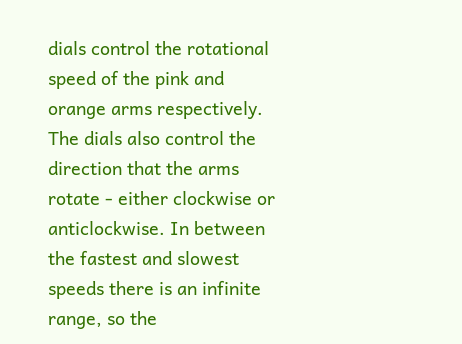dials control the rotational speed of the pink and orange arms respectively. The dials also control the direction that the arms rotate - either clockwise or anticlockwise. In between the fastest and slowest speeds there is an infinite range, so the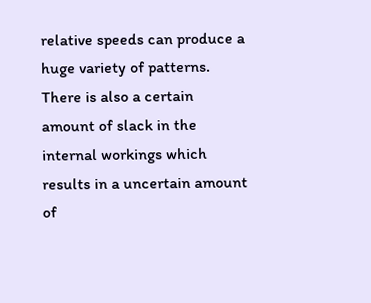relative speeds can produce a huge variety of patterns. There is also a certain amount of slack in the internal workings which results in a uncertain amount of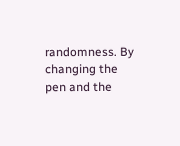randomness. By changing the pen and the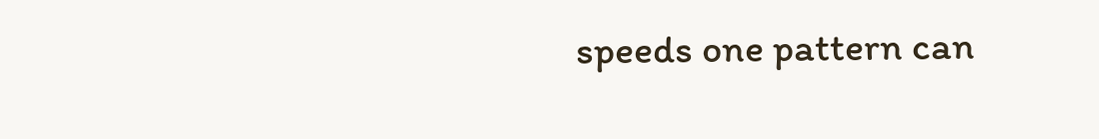speeds one pattern can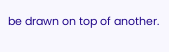be drawn on top of another.